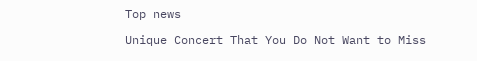Top news

Unique Concert That You Do Not Want to Miss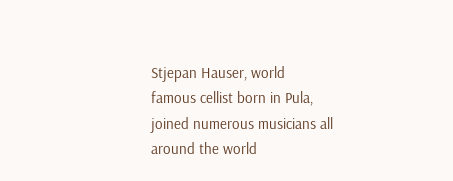Stjepan Hauser, world famous cellist born in Pula, joined numerous musicians all around the world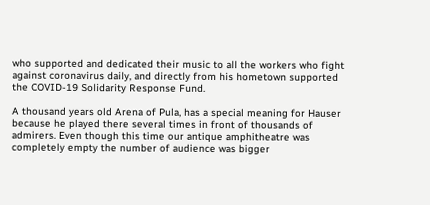who supported and dedicated their music to all the workers who fight against coronavirus daily, and directly from his hometown supported the COVID-19 Solidarity Response Fund.

A thousand years old Arena of Pula, has a special meaning for Hauser because he played there several times in front of thousands of admirers. Even though this time our antique amphitheatre was completely empty the number of audience was bigger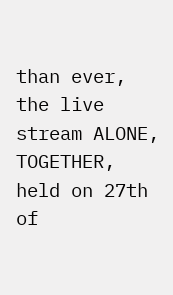than ever, the live stream ALONE, TOGETHER, held on 27th of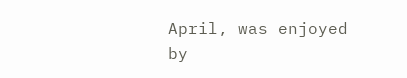April, was enjoyed by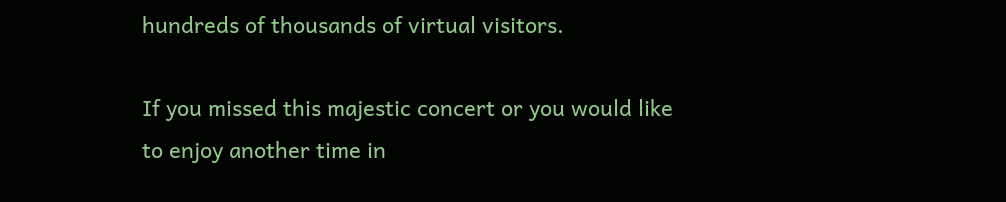hundreds of thousands of virtual visitors.

If you missed this majestic concert or you would like to enjoy another time in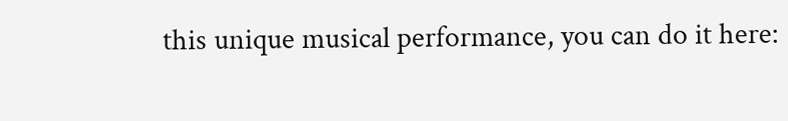this unique musical performance, you can do it here: